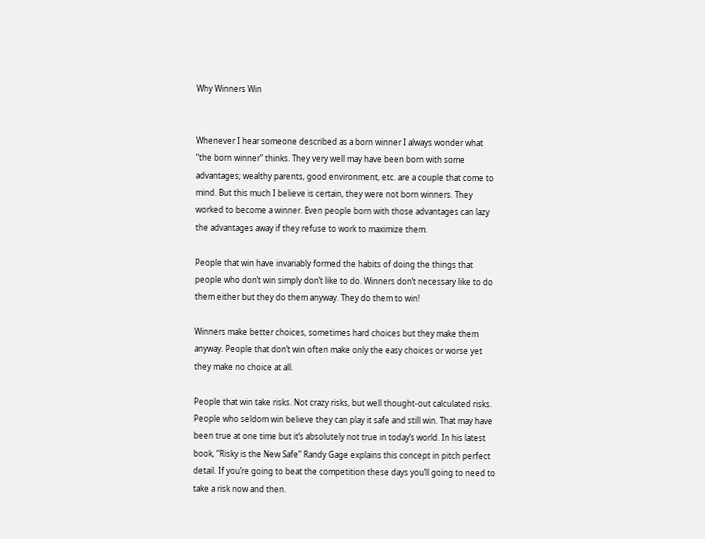Why Winners Win


Whenever I hear someone described as a born winner I always wonder what “the born winner” thinks. They very well may have been born with some advantages; wealthy parents, good environment, etc. are a couple that come to mind. But this much I believe is certain, they were not born winners. They worked to become a winner. Even people born with those advantages can lazy the advantages away if they refuse to work to maximize them.

People that win have invariably formed the habits of doing the things that people who don’t win simply don’t like to do. Winners don’t necessary like to do them either but they do them anyway. They do them to win!

Winners make better choices, sometimes hard choices but they make them anyway. People that don’t win often make only the easy choices or worse yet they make no choice at all.

People that win take risks. Not crazy risks, but well thought-out calculated risks. People who seldom win believe they can play it safe and still win. That may have been true at one time but it’s absolutely not true in today’s world. In his latest book, “Risky is the New Safe” Randy Gage explains this concept in pitch perfect detail. If you’re going to beat the competition these days you’ll going to need to take a risk now and then.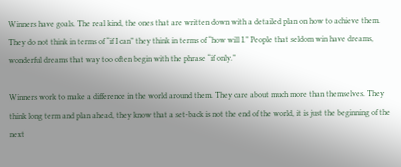Winners have goals. The real kind, the ones that are written down with a detailed plan on how to achieve them. They do not think in terms of “if I can” they think in terms of “how will I.” People that seldom win have dreams, wonderful dreams that way too often begin with the phrase “if only.”

Winners work to make a difference in the world around them. They care about much more than themselves. They think long term and plan ahead, they know that a set-back is not the end of the world, it is just the beginning of the next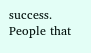success. People that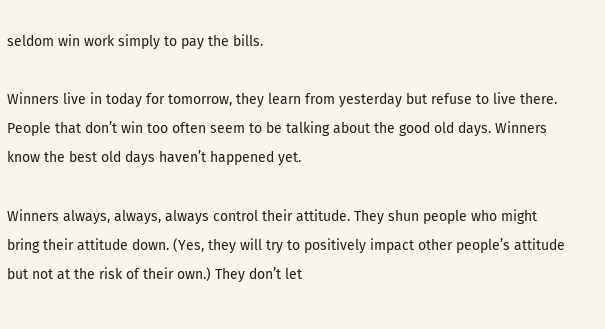seldom win work simply to pay the bills.

Winners live in today for tomorrow, they learn from yesterday but refuse to live there. People that don’t win too often seem to be talking about the good old days. Winners know the best old days haven’t happened yet.

Winners always, always, always control their attitude. They shun people who might bring their attitude down. (Yes, they will try to positively impact other people’s attitude but not at the risk of their own.) They don’t let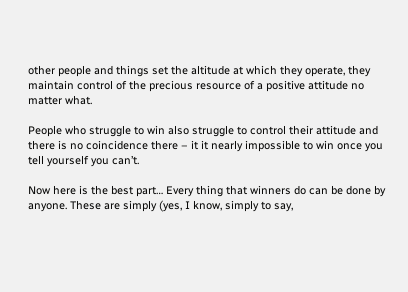other people and things set the altitude at which they operate, they maintain control of the precious resource of a positive attitude no matter what.

People who struggle to win also struggle to control their attitude and there is no coincidence there – it it nearly impossible to win once you tell yourself you can’t.

Now here is the best part… Every thing that winners do can be done by anyone. These are simply (yes, I know, simply to say,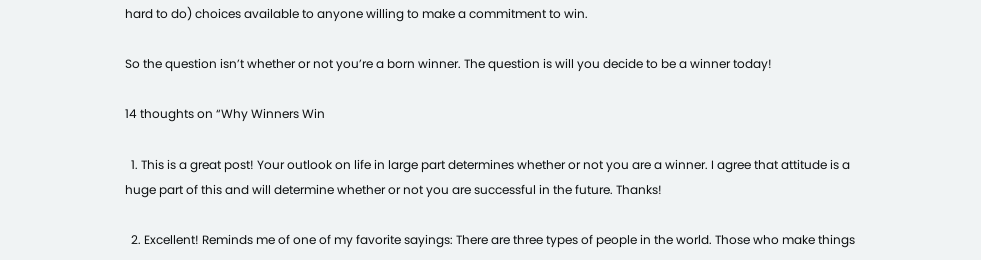hard to do) choices available to anyone willing to make a commitment to win.

So the question isn’t whether or not you’re a born winner. The question is will you decide to be a winner today!

14 thoughts on “Why Winners Win

  1. This is a great post! Your outlook on life in large part determines whether or not you are a winner. I agree that attitude is a huge part of this and will determine whether or not you are successful in the future. Thanks!

  2. Excellent! Reminds me of one of my favorite sayings: There are three types of people in the world. Those who make things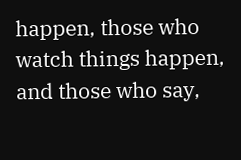happen, those who watch things happen, and those who say,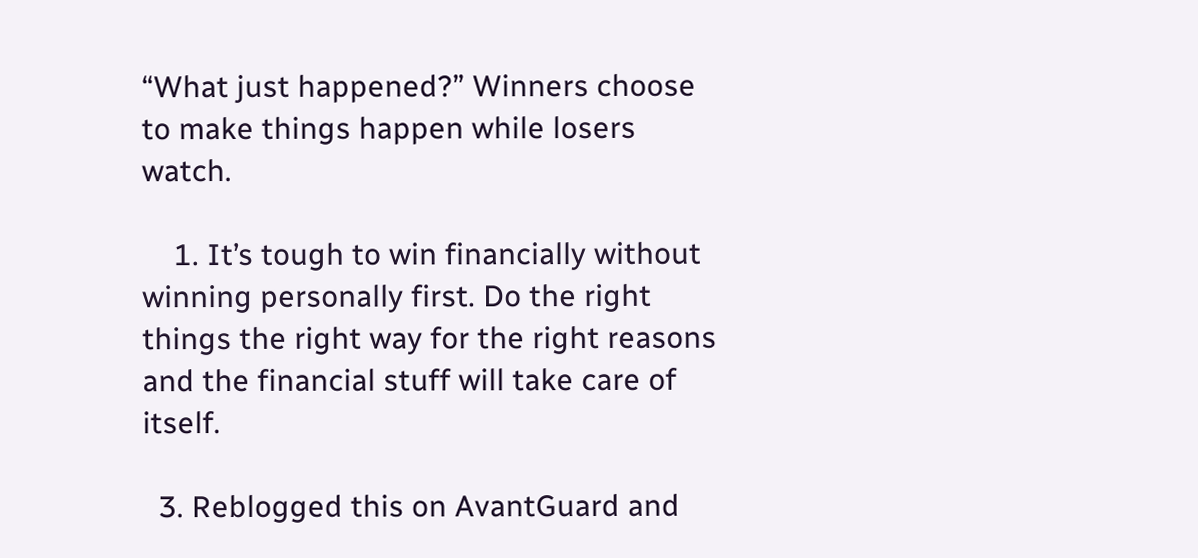“What just happened?” Winners choose to make things happen while losers watch.

    1. It’s tough to win financially without winning personally first. Do the right things the right way for the right reasons and the financial stuff will take care of itself.

  3. Reblogged this on AvantGuard and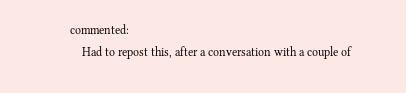commented:
    Had to repost this, after a conversation with a couple of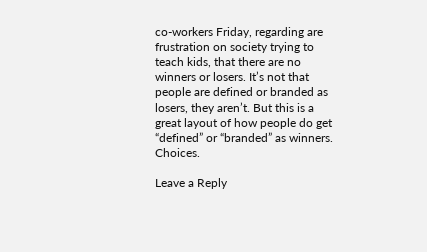co-workers Friday, regarding are frustration on society trying to teach kids, that there are no winners or losers. It’s not that people are defined or branded as losers, they aren’t. But this is a great layout of how people do get “defined” or “branded” as winners. Choices.

Leave a Reply